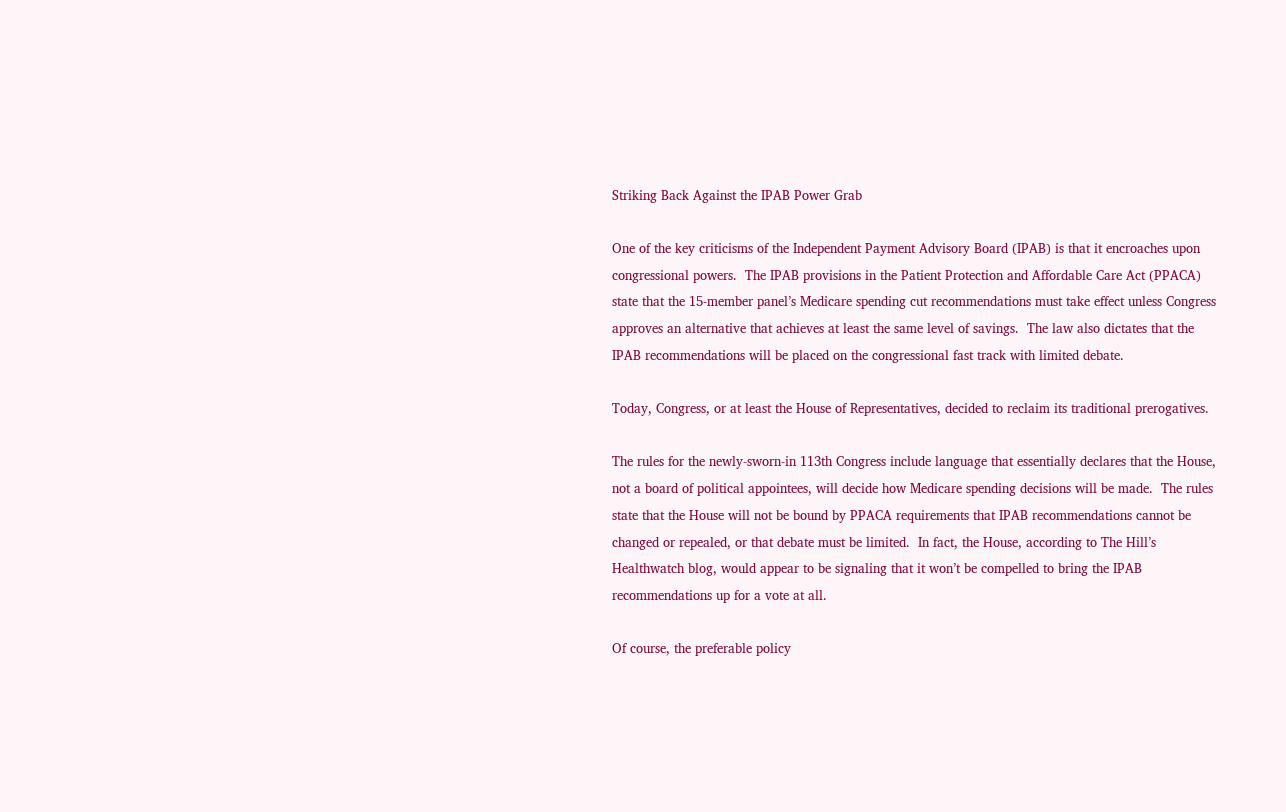Striking Back Against the IPAB Power Grab

One of the key criticisms of the Independent Payment Advisory Board (IPAB) is that it encroaches upon congressional powers.  The IPAB provisions in the Patient Protection and Affordable Care Act (PPACA) state that the 15-member panel’s Medicare spending cut recommendations must take effect unless Congress approves an alternative that achieves at least the same level of savings.  The law also dictates that the IPAB recommendations will be placed on the congressional fast track with limited debate.

Today, Congress, or at least the House of Representatives, decided to reclaim its traditional prerogatives.

The rules for the newly-sworn-in 113th Congress include language that essentially declares that the House, not a board of political appointees, will decide how Medicare spending decisions will be made.  The rules state that the House will not be bound by PPACA requirements that IPAB recommendations cannot be changed or repealed, or that debate must be limited.  In fact, the House, according to The Hill’s Healthwatch blog, would appear to be signaling that it won’t be compelled to bring the IPAB recommendations up for a vote at all.

Of course, the preferable policy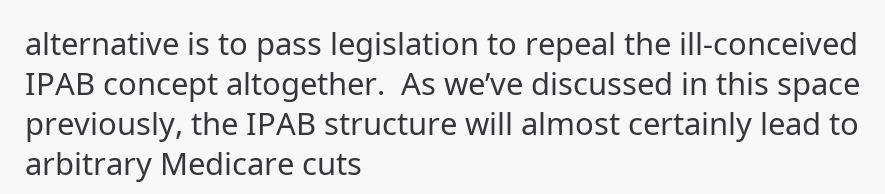alternative is to pass legislation to repeal the ill-conceived IPAB concept altogether.  As we’ve discussed in this space previously, the IPAB structure will almost certainly lead to arbitrary Medicare cuts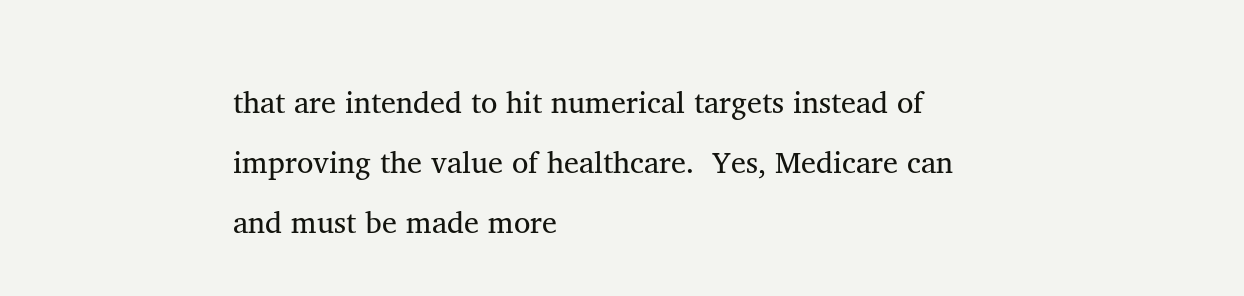that are intended to hit numerical targets instead of improving the value of healthcare.  Yes, Medicare can and must be made more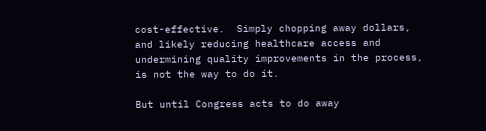cost-effective.  Simply chopping away dollars, and likely reducing healthcare access and undermining quality improvements in the process, is not the way to do it.

But until Congress acts to do away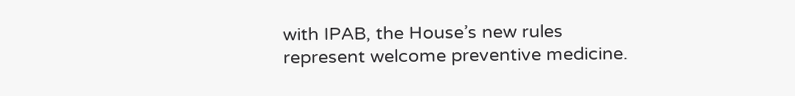with IPAB, the House’s new rules represent welcome preventive medicine.